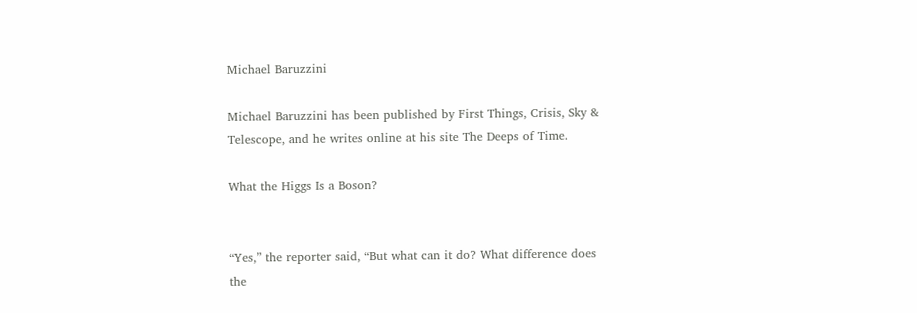Michael Baruzzini

Michael Baruzzini has been published by First Things, Crisis, Sky & Telescope, and he writes online at his site The Deeps of Time.

What the Higgs Is a Boson?


“Yes,” the reporter said, “But what can it do? What difference does the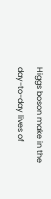Higgs boson make in the day-to-day lives of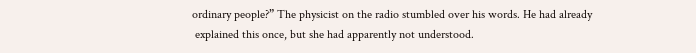ordinary people?” The physicist on the radio stumbled over his words. He had already
 explained this once, but she had apparently not understood.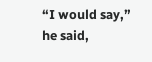“I would say,” he said,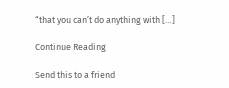“that you can’t do anything with […]

Continue Reading

Send this to a friend